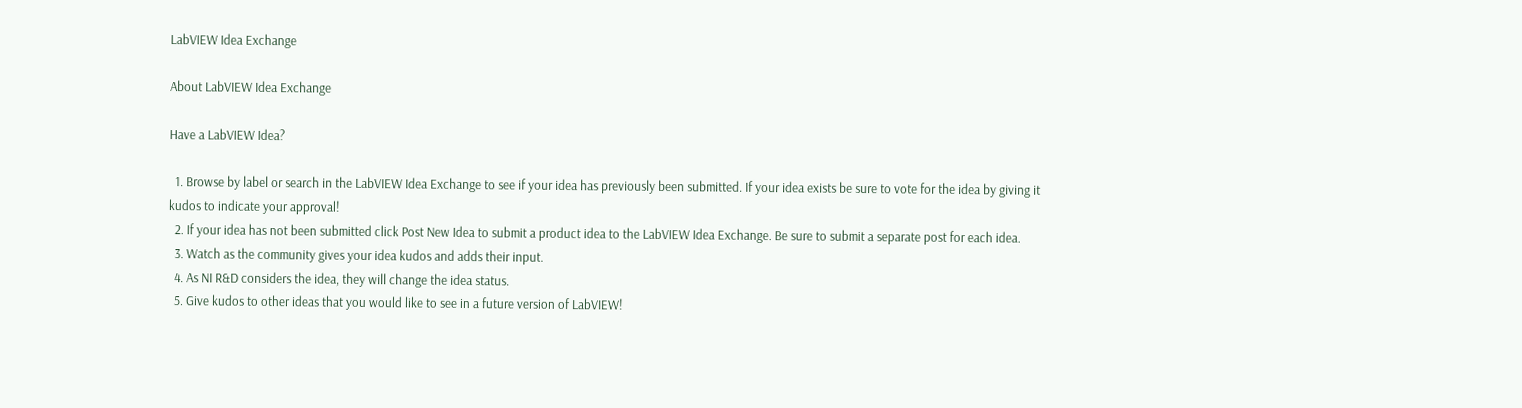LabVIEW Idea Exchange

About LabVIEW Idea Exchange

Have a LabVIEW Idea?

  1. Browse by label or search in the LabVIEW Idea Exchange to see if your idea has previously been submitted. If your idea exists be sure to vote for the idea by giving it kudos to indicate your approval!
  2. If your idea has not been submitted click Post New Idea to submit a product idea to the LabVIEW Idea Exchange. Be sure to submit a separate post for each idea.
  3. Watch as the community gives your idea kudos and adds their input.
  4. As NI R&D considers the idea, they will change the idea status.
  5. Give kudos to other ideas that you would like to see in a future version of LabVIEW!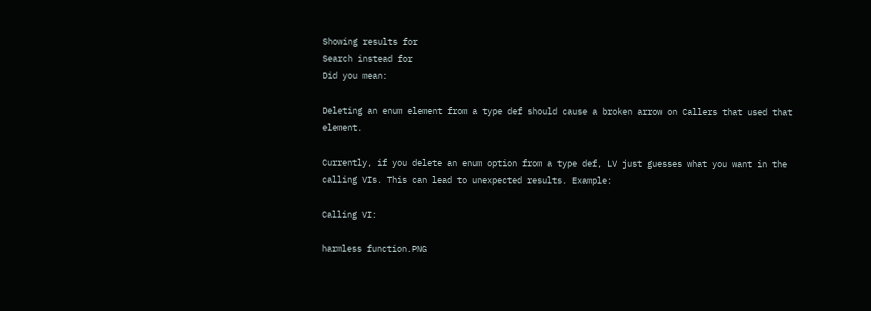Showing results for
Search instead for
Did you mean:

Deleting an enum element from a type def should cause a broken arrow on Callers that used that element.

Currently, if you delete an enum option from a type def, LV just guesses what you want in the calling VIs. This can lead to unexpected results. Example:

Calling VI:

harmless function.PNG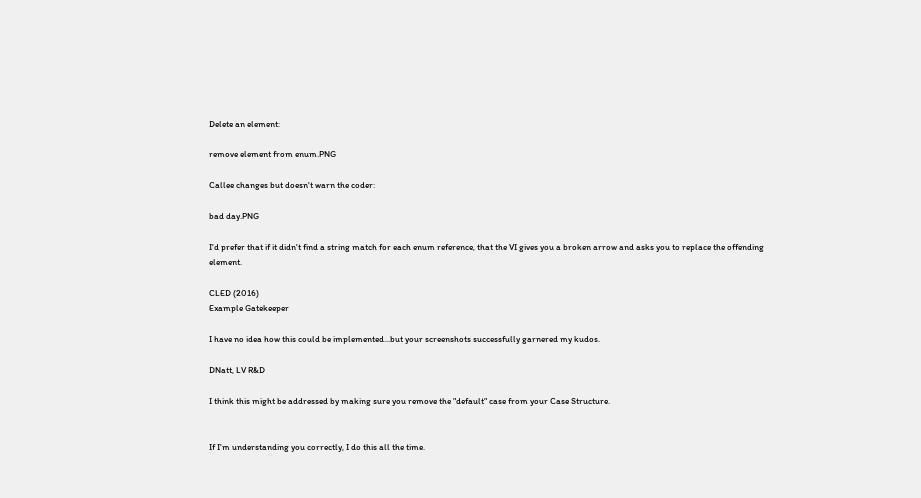Delete an element:

remove element from enum.PNG

Callee changes but doesn't warn the coder:

bad day.PNG

I'd prefer that if it didn't find a string match for each enum reference, that the VI gives you a broken arrow and asks you to replace the offending element.

CLED (2016)
Example Gatekeeper

I have no idea how this could be implemented...but your screenshots successfully garnered my kudos.

DNatt, LV R&D

I think this might be addressed by making sure you remove the "default" case from your Case Structure.


If I'm understanding you correctly, I do this all the time.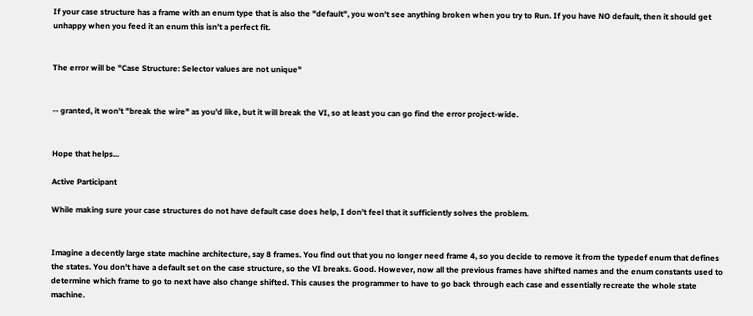If your case structure has a frame with an enum type that is also the "default", you won't see anything broken when you try to Run. If you have NO default, then it should get unhappy when you feed it an enum this isn't a perfect fit.


The error will be "Case Structure: Selector values are not unique"


-- granted, it won't "break the wire" as you'd like, but it will break the VI, so at least you can go find the error project-wide.


Hope that helps...

Active Participant

While making sure your case structures do not have default case does help, I don't feel that it sufficiently solves the problem.


Imagine a decently large state machine architecture, say 8 frames. You find out that you no longer need frame 4, so you decide to remove it from the typedef enum that defines the states. You don't have a default set on the case structure, so the VI breaks. Good. However, now all the previous frames have shifted names and the enum constants used to determine which frame to go to next have also change shifted. This causes the programmer to have to go back through each case and essentially recreate the whole state machine.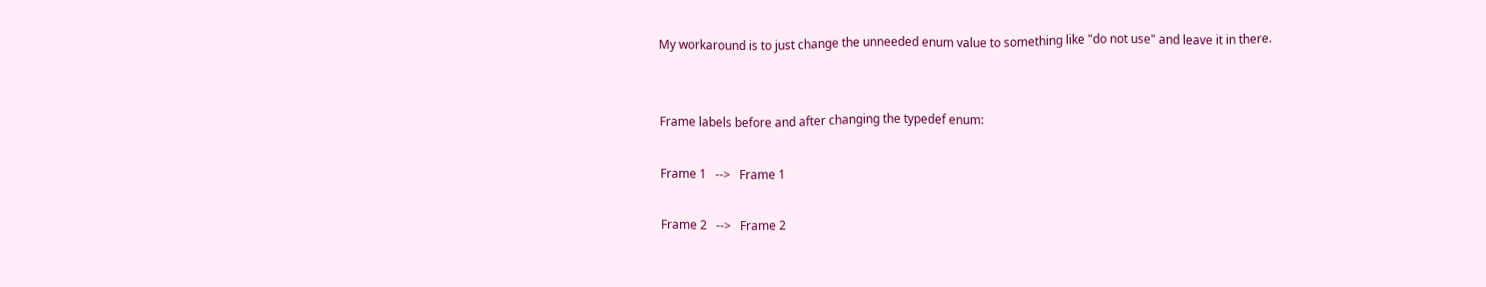My workaround is to just change the unneeded enum value to something like "do not use" and leave it in there.


Frame labels before and after changing the typedef enum:

Frame 1   -->   Frame 1

Frame 2   -->   Frame 2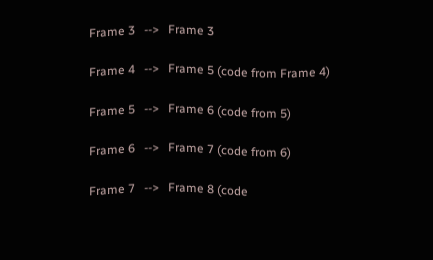Frame 3   -->   Frame 3

Frame 4   -->   Frame 5 (code from Frame 4)

Frame 5   -->   Frame 6 (code from 5)

Frame 6   -->   Frame 7 (code from 6)

Frame 7   -->   Frame 8 (code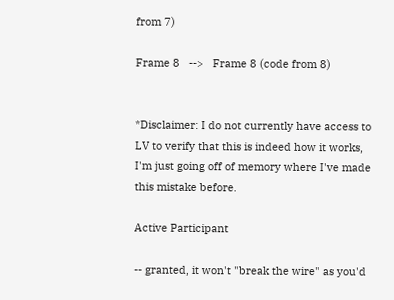from 7)

Frame 8   -->   Frame 8 (code from 8)


*Disclaimer: I do not currently have access to LV to verify that this is indeed how it works, I'm just going off of memory where I've made this mistake before.

Active Participant

-- granted, it won't "break the wire" as you'd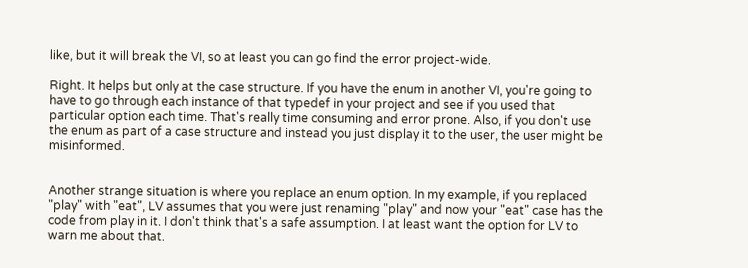like, but it will break the VI, so at least you can go find the error project-wide.

Right. It helps but only at the case structure. If you have the enum in another VI, you're going to have to go through each instance of that typedef in your project and see if you used that particular option each time. That's really time consuming and error prone. Also, if you don't use the enum as part of a case structure and instead you just display it to the user, the user might be misinformed.


Another strange situation is where you replace an enum option. In my example, if you replaced "play" with "eat", LV assumes that you were just renaming "play" and now your "eat" case has the code from play in it. I don't think that's a safe assumption. I at least want the option for LV to warn me about that.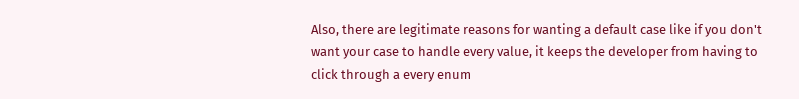Also, there are legitimate reasons for wanting a default case like if you don't want your case to handle every value, it keeps the developer from having to click through a every enum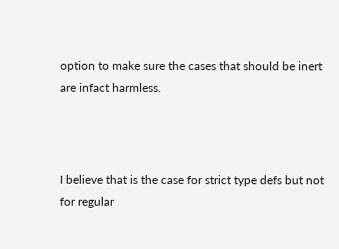option to make sure the cases that should be inert are infact harmless.



I believe that is the case for strict type defs but not for regular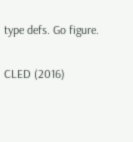type defs. Go figure.

CLED (2016)